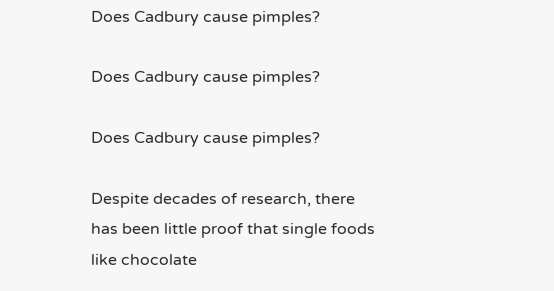Does Cadbury cause pimples?

Does Cadbury cause pimples?

Does Cadbury cause pimples?

Despite decades of research, there has been little proof that single foods like chocolate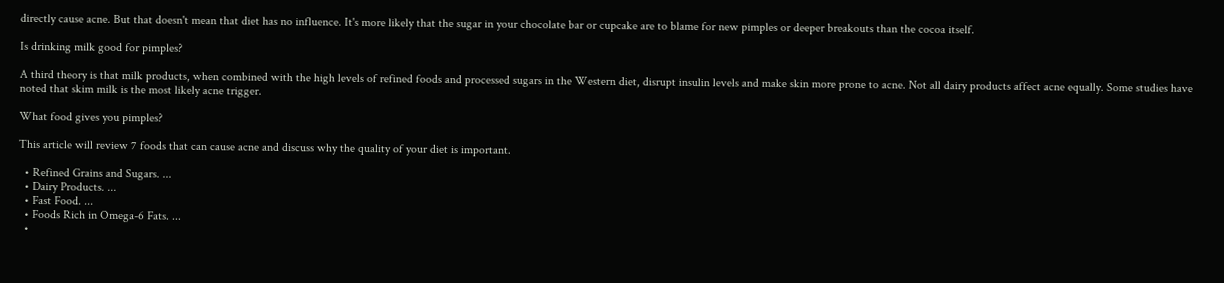directly cause acne. But that doesn't mean that diet has no influence. It's more likely that the sugar in your chocolate bar or cupcake are to blame for new pimples or deeper breakouts than the cocoa itself.

Is drinking milk good for pimples?

A third theory is that milk products, when combined with the high levels of refined foods and processed sugars in the Western diet, disrupt insulin levels and make skin more prone to acne. Not all dairy products affect acne equally. Some studies have noted that skim milk is the most likely acne trigger.

What food gives you pimples?

This article will review 7 foods that can cause acne and discuss why the quality of your diet is important.

  • Refined Grains and Sugars. ...
  • Dairy Products. ...
  • Fast Food. ...
  • Foods Rich in Omega-6 Fats. ...
  •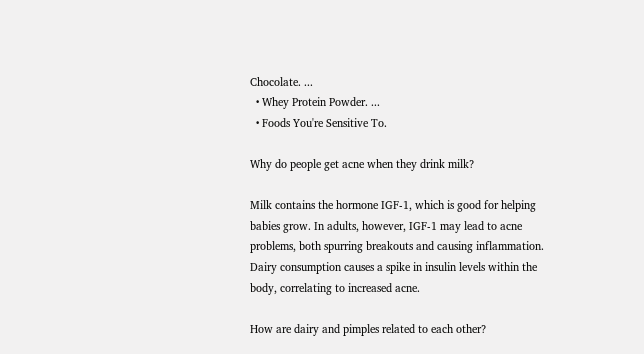Chocolate. ...
  • Whey Protein Powder. ...
  • Foods You're Sensitive To.

Why do people get acne when they drink milk?

Milk contains the hormone IGF-1, which is good for helping babies grow. In adults, however, IGF-1 may lead to acne problems, both spurring breakouts and causing inflammation. Dairy consumption causes a spike in insulin levels within the body, correlating to increased acne.

How are dairy and pimples related to each other?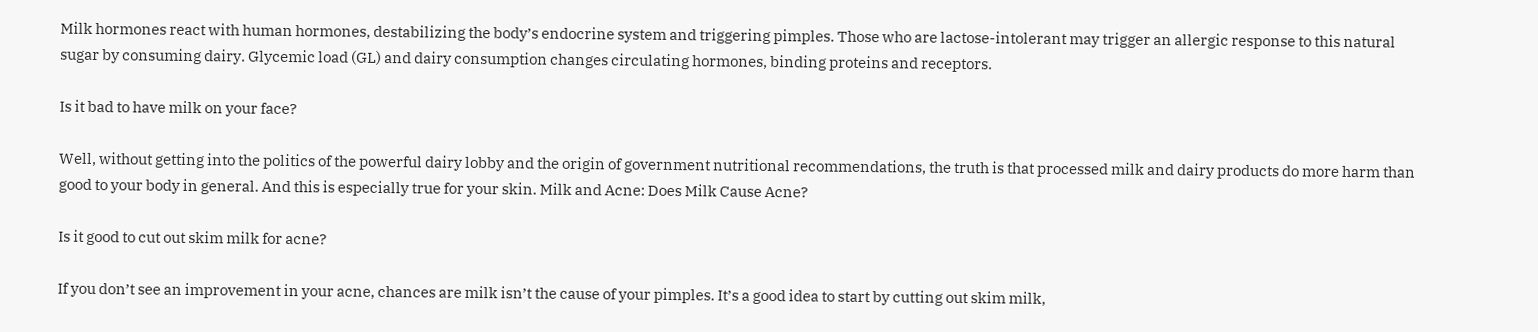Milk hormones react with human hormones, destabilizing the body’s endocrine system and triggering pimples. Those who are lactose-intolerant may trigger an allergic response to this natural sugar by consuming dairy. Glycemic load (GL) and dairy consumption changes circulating hormones, binding proteins and receptors.

Is it bad to have milk on your face?

Well, without getting into the politics of the powerful dairy lobby and the origin of government nutritional recommendations, the truth is that processed milk and dairy products do more harm than good to your body in general. And this is especially true for your skin. Milk and Acne: Does Milk Cause Acne?

Is it good to cut out skim milk for acne?

If you don’t see an improvement in your acne, chances are milk isn’t the cause of your pimples. It’s a good idea to start by cutting out skim milk,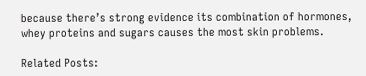because there’s strong evidence its combination of hormones, whey proteins and sugars causes the most skin problems.

Related Posts: